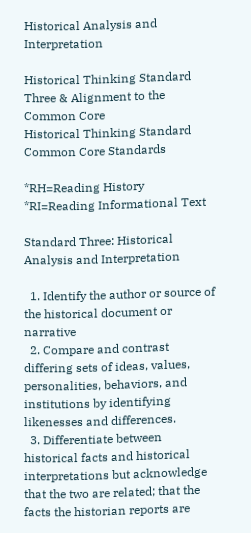Historical Analysis and Interpretation

Historical Thinking Standard Three & Alignment to the Common Core
Historical Thinking Standard
Common Core Standards

*RH=Reading History
*RI=Reading Informational Text

Standard Three: Historical Analysis and Interpretation

  1. Identify the author or source of the historical document or narrative
  2. Compare and contrast differing sets of ideas, values, personalities, behaviors, and institutions by identifying likenesses and differences.
  3. Differentiate between historical facts and historical interpretations but acknowledge that the two are related; that the facts the historian reports are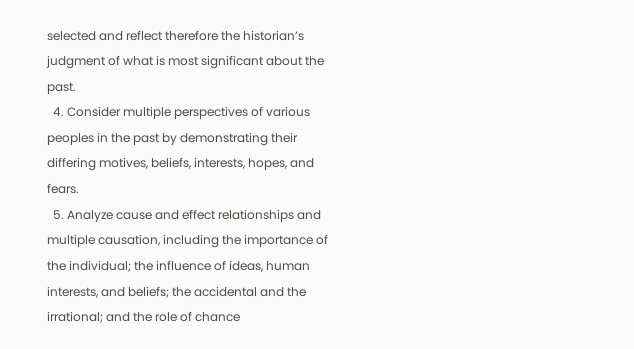selected and reflect therefore the historian’s judgment of what is most significant about the past.
  4. Consider multiple perspectives of various peoples in the past by demonstrating their differing motives, beliefs, interests, hopes, and fears.
  5. Analyze cause and effect relationships and multiple causation, including the importance of the individual; the influence of ideas, human interests, and beliefs; the accidental and the irrational; and the role of chance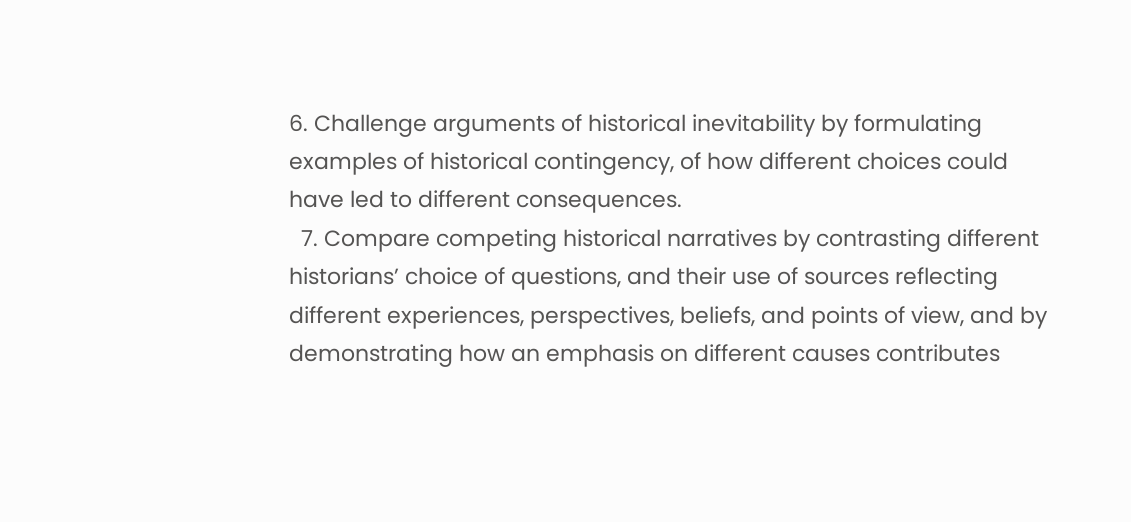6. Challenge arguments of historical inevitability by formulating examples of historical contingency, of how different choices could have led to different consequences.
  7. Compare competing historical narratives by contrasting different historians’ choice of questions, and their use of sources reflecting different experiences, perspectives, beliefs, and points of view, and by demonstrating how an emphasis on different causes contributes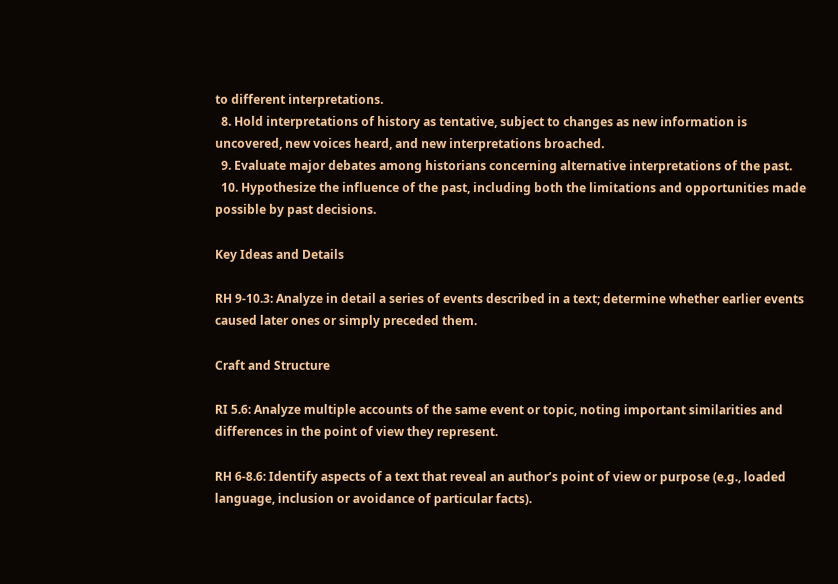to different interpretations.
  8. Hold interpretations of history as tentative, subject to changes as new information is uncovered, new voices heard, and new interpretations broached.
  9. Evaluate major debates among historians concerning alternative interpretations of the past.
  10. Hypothesize the influence of the past, including both the limitations and opportunities made possible by past decisions.

Key Ideas and Details

RH 9-10.3: Analyze in detail a series of events described in a text; determine whether earlier events caused later ones or simply preceded them.

Craft and Structure

RI 5.6: Analyze multiple accounts of the same event or topic, noting important similarities and differences in the point of view they represent.

RH 6-8.6: Identify aspects of a text that reveal an author’s point of view or purpose (e.g., loaded language, inclusion or avoidance of particular facts).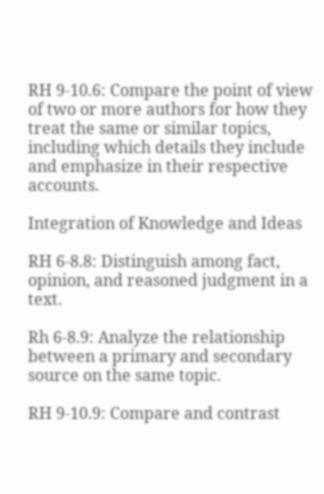RH 9-10.6: Compare the point of view of two or more authors for how they treat the same or similar topics, including which details they include and emphasize in their respective accounts.

Integration of Knowledge and Ideas

RH 6-8.8: Distinguish among fact, opinion, and reasoned judgment in a text.

Rh 6-8.9: Analyze the relationship between a primary and secondary source on the same topic.

RH 9-10.9: Compare and contrast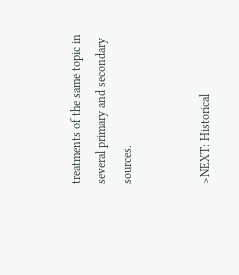treatments of the same topic in several primary and secondary sources.


>NEXT: Historical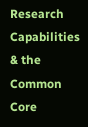Research Capabilities & the Common Core